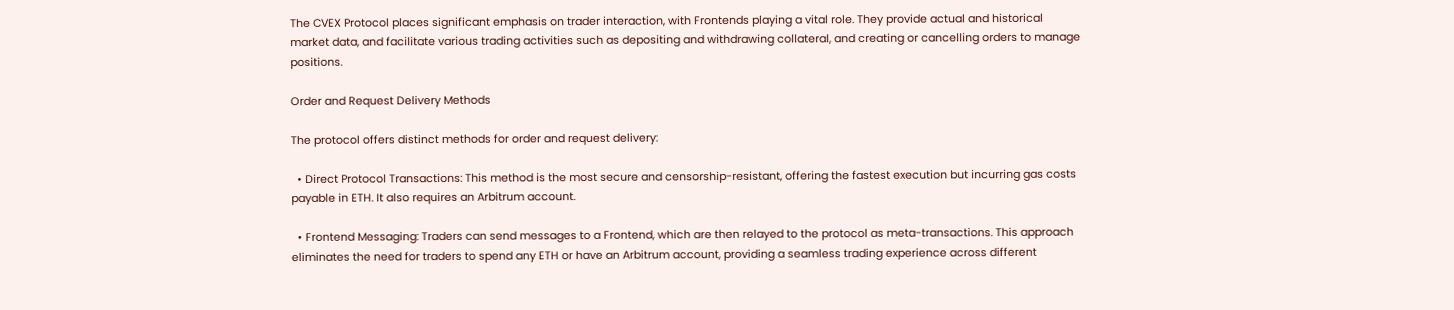The CVEX Protocol places significant emphasis on trader interaction, with Frontends playing a vital role. They provide actual and historical market data, and facilitate various trading activities such as depositing and withdrawing collateral, and creating or cancelling orders to manage positions.

Order and Request Delivery Methods

The protocol offers distinct methods for order and request delivery:

  • Direct Protocol Transactions: This method is the most secure and censorship-resistant, offering the fastest execution but incurring gas costs payable in ETH. It also requires an Arbitrum account.

  • Frontend Messaging: Traders can send messages to a Frontend, which are then relayed to the protocol as meta-transactions. This approach eliminates the need for traders to spend any ETH or have an Arbitrum account, providing a seamless trading experience across different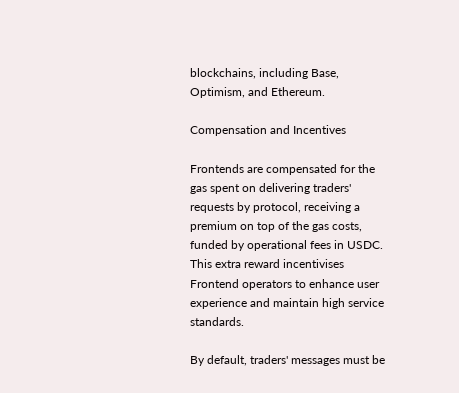blockchains, including Base, Optimism, and Ethereum.

Compensation and Incentives

Frontends are compensated for the gas spent on delivering traders' requests by protocol, receiving a premium on top of the gas costs, funded by operational fees in USDC. This extra reward incentivises Frontend operators to enhance user experience and maintain high service standards.

By default, traders' messages must be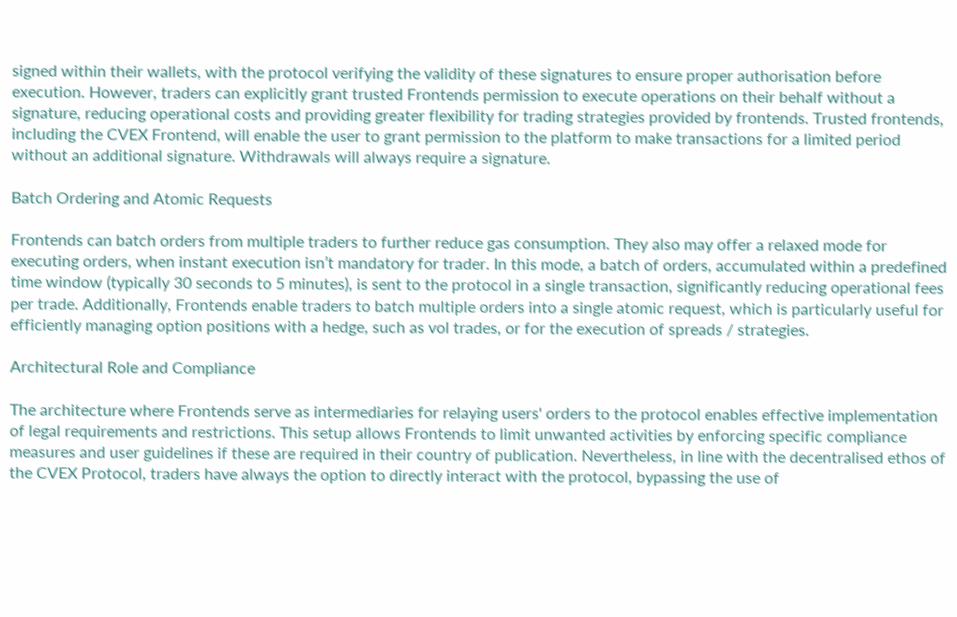signed within their wallets, with the protocol verifying the validity of these signatures to ensure proper authorisation before execution. However, traders can explicitly grant trusted Frontends permission to execute operations on their behalf without a signature, reducing operational costs and providing greater flexibility for trading strategies provided by frontends. Trusted frontends, including the CVEX Frontend, will enable the user to grant permission to the platform to make transactions for a limited period without an additional signature. Withdrawals will always require a signature.

Batch Ordering and Atomic Requests

Frontends can batch orders from multiple traders to further reduce gas consumption. They also may offer a relaxed mode for executing orders, when instant execution isn’t mandatory for trader. In this mode, a batch of orders, accumulated within a predefined time window (typically 30 seconds to 5 minutes), is sent to the protocol in a single transaction, significantly reducing operational fees per trade. Additionally, Frontends enable traders to batch multiple orders into a single atomic request, which is particularly useful for efficiently managing option positions with a hedge, such as vol trades, or for the execution of spreads / strategies.

Architectural Role and Compliance

The architecture where Frontends serve as intermediaries for relaying users' orders to the protocol enables effective implementation of legal requirements and restrictions. This setup allows Frontends to limit unwanted activities by enforcing specific compliance measures and user guidelines if these are required in their country of publication. Nevertheless, in line with the decentralised ethos of the CVEX Protocol, traders have always the option to directly interact with the protocol, bypassing the use of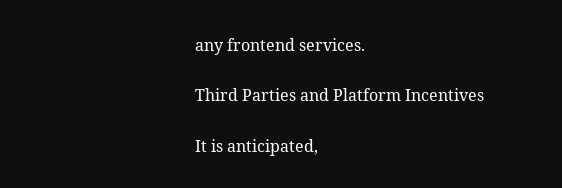any frontend services.

Third Parties and Platform Incentives

It is anticipated,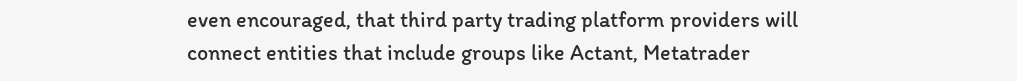even encouraged, that third party trading platform providers will connect entities that include groups like Actant, Metatrader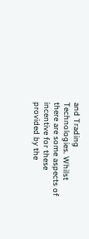and Trading Technologies. Whilst there are some aspects of incentive for these provided by the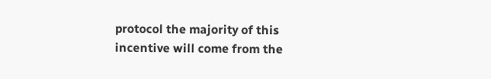protocol the majority of this incentive will come from the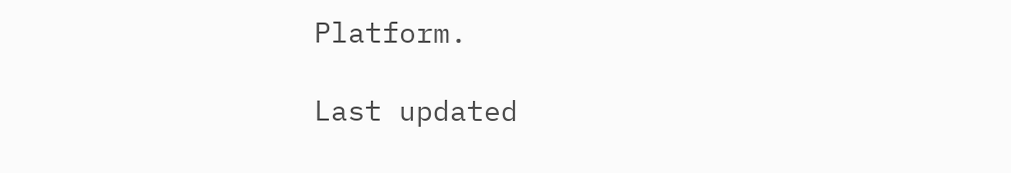Platform.

Last updated